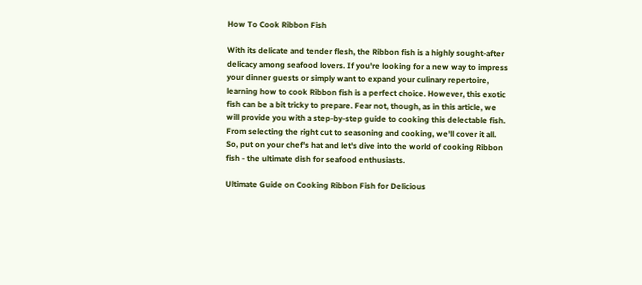How To Cook Ribbon Fish

With its delicate and tender flesh, the Ribbon fish is a highly sought-after delicacy among seafood lovers. If you're looking for a new way to impress your dinner guests or simply want to expand your culinary repertoire, learning how to cook Ribbon fish is a perfect choice. However, this exotic fish can be a bit tricky to prepare. Fear not, though, as in this article, we will provide you with a step-by-step guide to cooking this delectable fish. From selecting the right cut to seasoning and cooking, we'll cover it all. So, put on your chef's hat and let's dive into the world of cooking Ribbon fish - the ultimate dish for seafood enthusiasts.

Ultimate Guide on Cooking Ribbon Fish for Delicious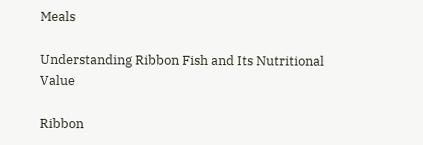Meals

Understanding Ribbon Fish and Its Nutritional Value

Ribbon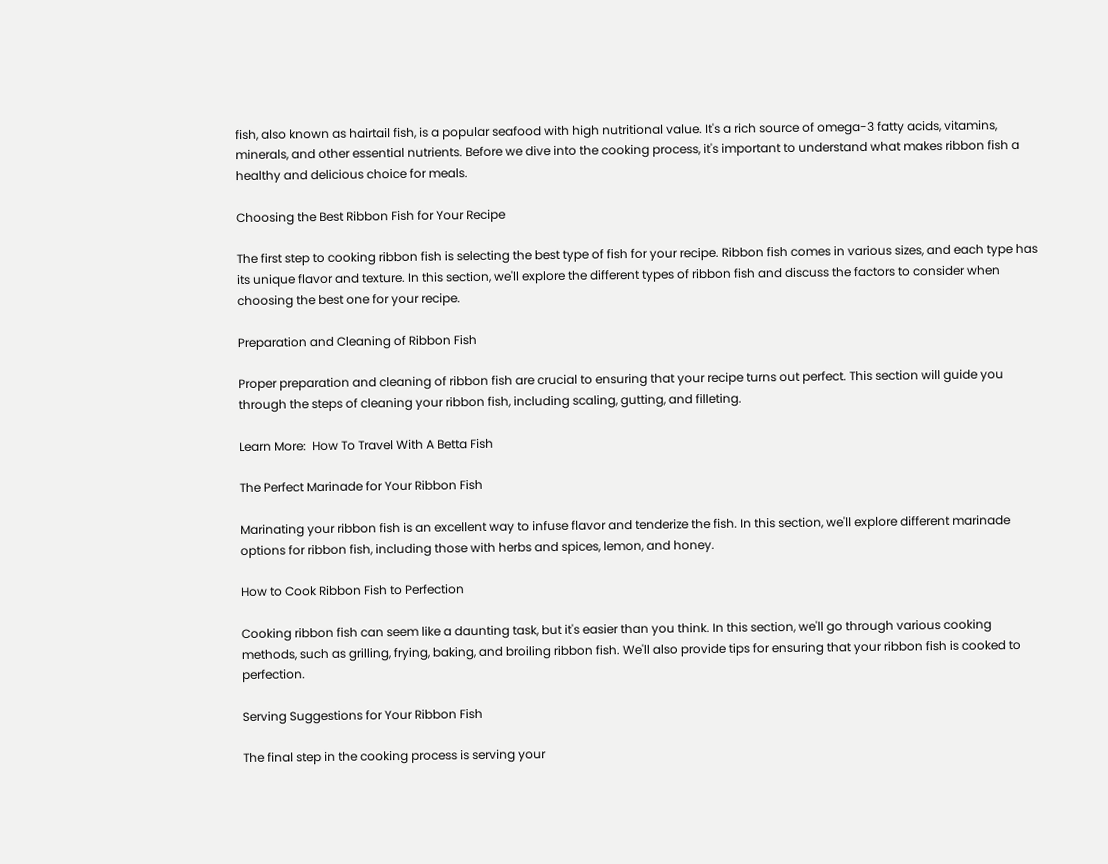fish, also known as hairtail fish, is a popular seafood with high nutritional value. It's a rich source of omega-3 fatty acids, vitamins, minerals, and other essential nutrients. Before we dive into the cooking process, it's important to understand what makes ribbon fish a healthy and delicious choice for meals.

Choosing the Best Ribbon Fish for Your Recipe

The first step to cooking ribbon fish is selecting the best type of fish for your recipe. Ribbon fish comes in various sizes, and each type has its unique flavor and texture. In this section, we'll explore the different types of ribbon fish and discuss the factors to consider when choosing the best one for your recipe.

Preparation and Cleaning of Ribbon Fish

Proper preparation and cleaning of ribbon fish are crucial to ensuring that your recipe turns out perfect. This section will guide you through the steps of cleaning your ribbon fish, including scaling, gutting, and filleting.

Learn More:  How To Travel With A Betta Fish

The Perfect Marinade for Your Ribbon Fish

Marinating your ribbon fish is an excellent way to infuse flavor and tenderize the fish. In this section, we'll explore different marinade options for ribbon fish, including those with herbs and spices, lemon, and honey.

How to Cook Ribbon Fish to Perfection

Cooking ribbon fish can seem like a daunting task, but it's easier than you think. In this section, we'll go through various cooking methods, such as grilling, frying, baking, and broiling ribbon fish. We'll also provide tips for ensuring that your ribbon fish is cooked to perfection.

Serving Suggestions for Your Ribbon Fish

The final step in the cooking process is serving your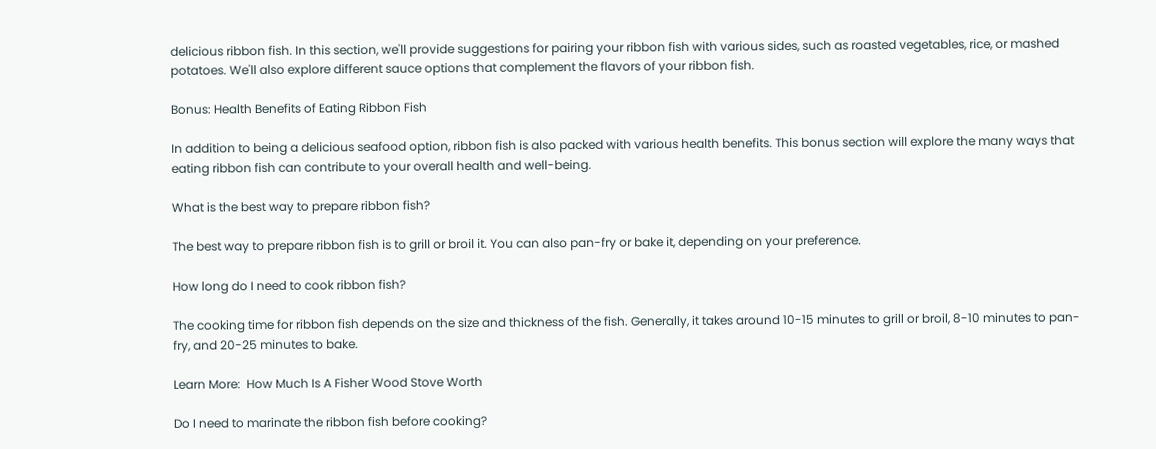delicious ribbon fish. In this section, we'll provide suggestions for pairing your ribbon fish with various sides, such as roasted vegetables, rice, or mashed potatoes. We'll also explore different sauce options that complement the flavors of your ribbon fish.

Bonus: Health Benefits of Eating Ribbon Fish

In addition to being a delicious seafood option, ribbon fish is also packed with various health benefits. This bonus section will explore the many ways that eating ribbon fish can contribute to your overall health and well-being.

What is the best way to prepare ribbon fish?

The best way to prepare ribbon fish is to grill or broil it. You can also pan-fry or bake it, depending on your preference.

How long do I need to cook ribbon fish?

The cooking time for ribbon fish depends on the size and thickness of the fish. Generally, it takes around 10-15 minutes to grill or broil, 8-10 minutes to pan-fry, and 20-25 minutes to bake.

Learn More:  How Much Is A Fisher Wood Stove Worth

Do I need to marinate the ribbon fish before cooking?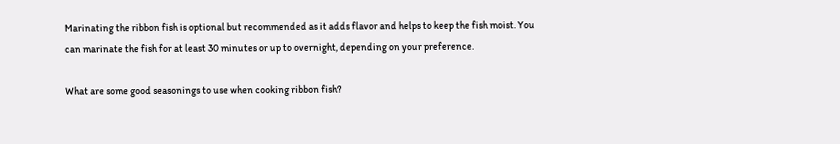Marinating the ribbon fish is optional but recommended as it adds flavor and helps to keep the fish moist. You can marinate the fish for at least 30 minutes or up to overnight, depending on your preference.

What are some good seasonings to use when cooking ribbon fish?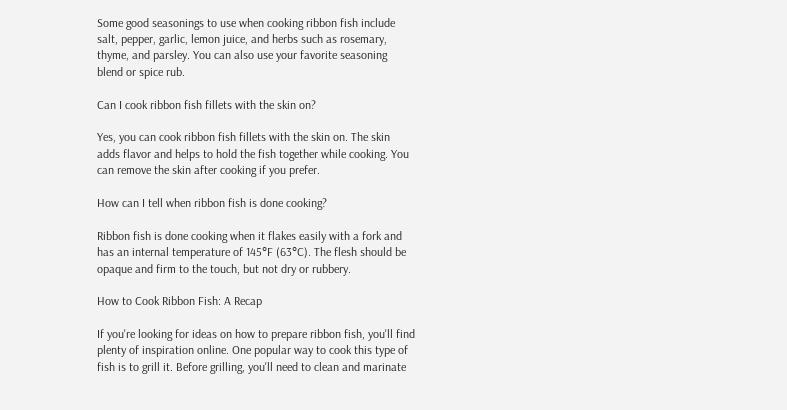Some good seasonings to use when cooking ribbon fish include salt, pepper, garlic, lemon juice, and herbs such as rosemary, thyme, and parsley. You can also use your favorite seasoning blend or spice rub.

Can I cook ribbon fish fillets with the skin on?

Yes, you can cook ribbon fish fillets with the skin on. The skin adds flavor and helps to hold the fish together while cooking. You can remove the skin after cooking if you prefer.

How can I tell when ribbon fish is done cooking?

Ribbon fish is done cooking when it flakes easily with a fork and has an internal temperature of 145°F (63°C). The flesh should be opaque and firm to the touch, but not dry or rubbery.

How to Cook Ribbon Fish: A Recap

If you're looking for ideas on how to prepare ribbon fish, you'll find plenty of inspiration online. One popular way to cook this type of fish is to grill it. Before grilling, you'll need to clean and marinate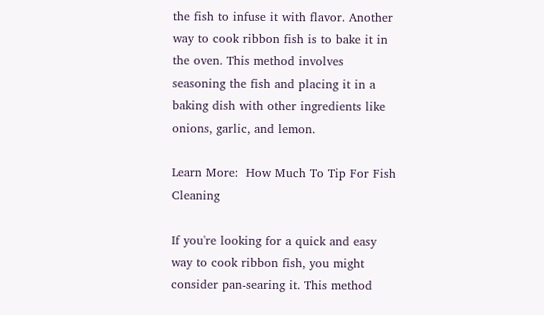the fish to infuse it with flavor. Another way to cook ribbon fish is to bake it in the oven. This method involves seasoning the fish and placing it in a baking dish with other ingredients like onions, garlic, and lemon.

Learn More:  How Much To Tip For Fish Cleaning

If you're looking for a quick and easy way to cook ribbon fish, you might consider pan-searing it. This method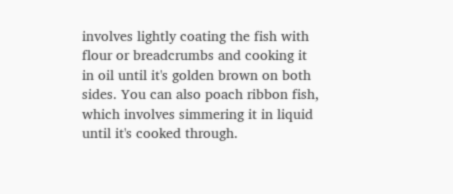involves lightly coating the fish with flour or breadcrumbs and cooking it in oil until it's golden brown on both sides. You can also poach ribbon fish, which involves simmering it in liquid until it's cooked through.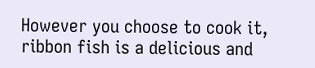However you choose to cook it, ribbon fish is a delicious and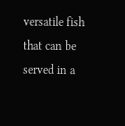versatile fish that can be served in a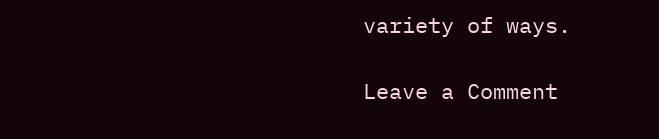variety of ways.

Leave a Comment